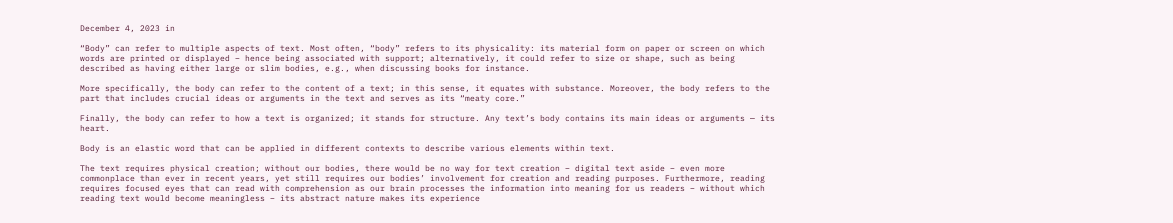December 4, 2023 in

“Body” can refer to multiple aspects of text. Most often, “body” refers to its physicality: its material form on paper or screen on which words are printed or displayed – hence being associated with support; alternatively, it could refer to size or shape, such as being described as having either large or slim bodies, e.g., when discussing books for instance.

More specifically, the body can refer to the content of a text; in this sense, it equates with substance. Moreover, the body refers to the part that includes crucial ideas or arguments in the text and serves as its “meaty core.”

Finally, the body can refer to how a text is organized; it stands for structure. Any text’s body contains its main ideas or arguments — its heart.

Body is an elastic word that can be applied in different contexts to describe various elements within text.

The text requires physical creation; without our bodies, there would be no way for text creation – digital text aside – even more commonplace than ever in recent years, yet still requires our bodies’ involvement for creation and reading purposes. Furthermore, reading requires focused eyes that can read with comprehension as our brain processes the information into meaning for us readers – without which reading text would become meaningless – its abstract nature makes its experience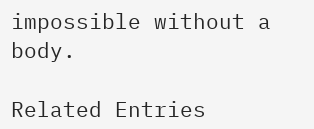impossible without a body.

Related Entries